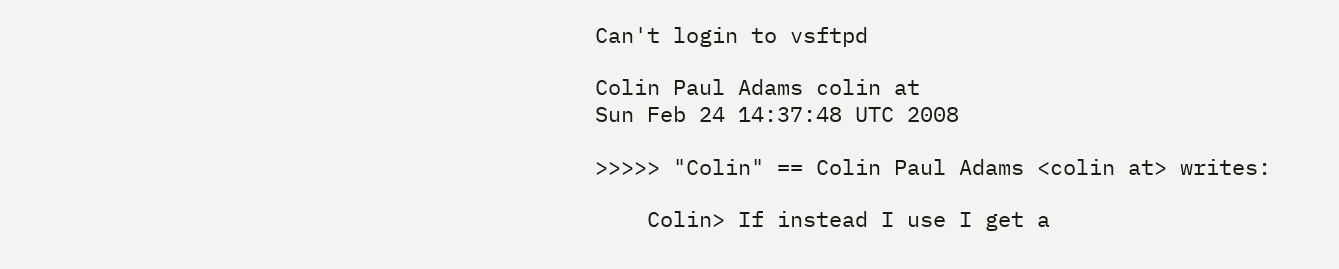Can't login to vsftpd

Colin Paul Adams colin at
Sun Feb 24 14:37:48 UTC 2008

>>>>> "Colin" == Colin Paul Adams <colin at> writes:

    Colin> If instead I use I get a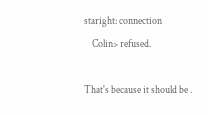staright: connection
    Colin> refused.

That's because it should be .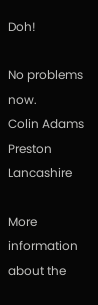Doh!

No problems now.
Colin Adams
Preston Lancashire

More information about the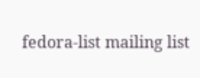fedora-list mailing list